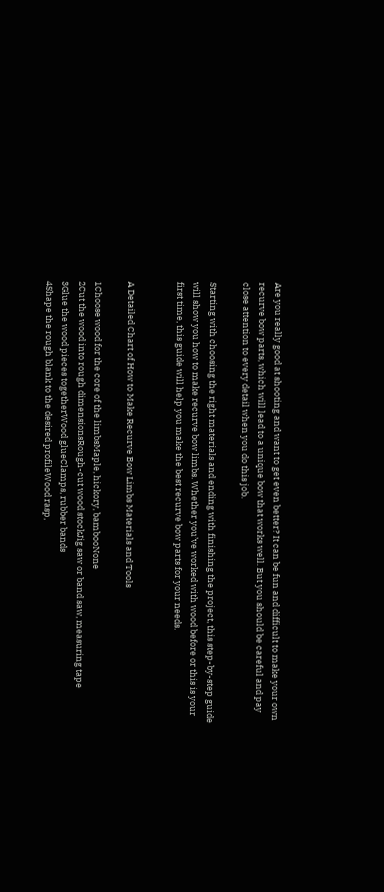Are you really good at shooting and want to get even better? It can be fun and difficult to make your own recurve bow parts, which will lead to a unique bow that works well. But you should be careful and pay close attention to every detail when you do this job.

Starting with choosing the right materials and ending with finishing the project, this step-by-step guide will show you how to make recurve bow limbs. Whether you’ve worked with wood before or this is your first time, this guide will help you make the best recurve bow parts for your needs.


A Detailed Chart of How to Make Recurve Bow Limbs Materials and Tools

1Choose wood for the core of the limbsMaple, hickory, bambooNone
2Cut the wood into rough dimensionsRough-cut wood stockJig saw or band saw, measuring tape
3Glue the wood pieces togetherWood glueClamps, rubber bands
4Shape the rough blank to the desired profileWood rasp,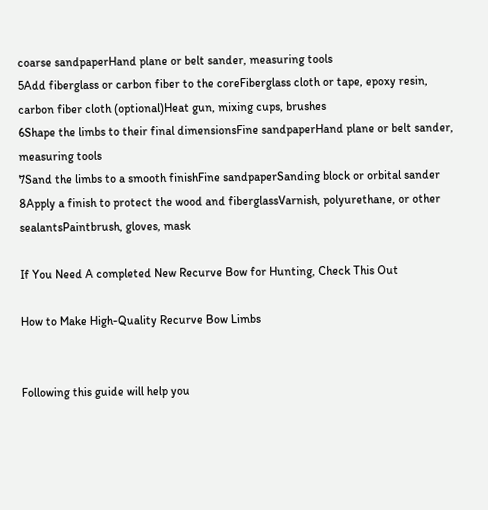coarse sandpaperHand plane or belt sander, measuring tools
5Add fiberglass or carbon fiber to the coreFiberglass cloth or tape, epoxy resin, carbon fiber cloth (optional)Heat gun, mixing cups, brushes
6Shape the limbs to their final dimensionsFine sandpaperHand plane or belt sander, measuring tools
7Sand the limbs to a smooth finishFine sandpaperSanding block or orbital sander
8Apply a finish to protect the wood and fiberglassVarnish, polyurethane, or other sealantsPaintbrush, gloves, mask

If You Need A completed New Recurve Bow for Hunting, Check This Out

How to Make High-Quality Recurve Bow Limbs


Following this guide will help you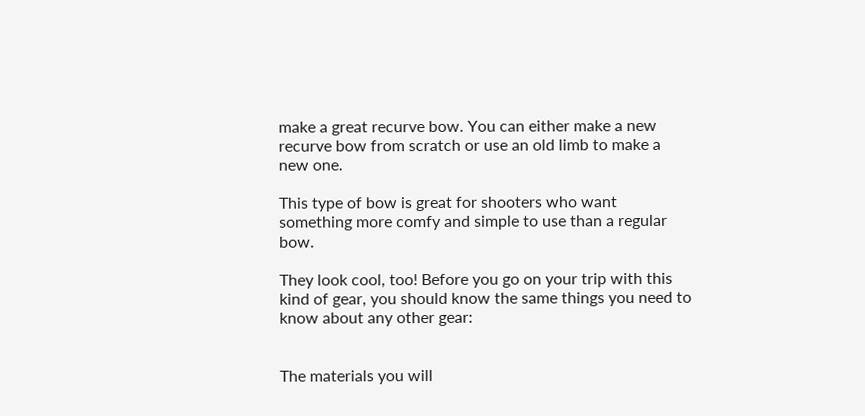make a great recurve bow. You can either make a new recurve bow from scratch or use an old limb to make a new one.

This type of bow is great for shooters who want something more comfy and simple to use than a regular bow.

They look cool, too! Before you go on your trip with this kind of gear, you should know the same things you need to know about any other gear:


The materials you will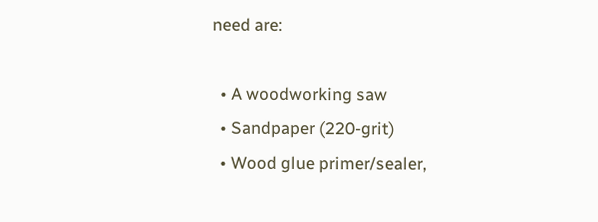need are:

  • A woodworking saw
  • Sandpaper (220-grit)
  • Wood glue primer/sealer,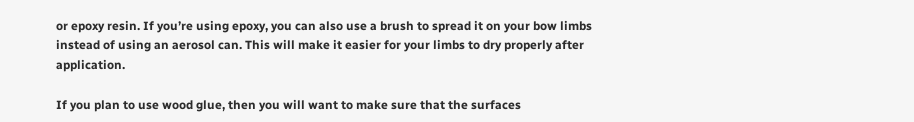or epoxy resin. If you’re using epoxy, you can also use a brush to spread it on your bow limbs instead of using an aerosol can. This will make it easier for your limbs to dry properly after application.

If you plan to use wood glue, then you will want to make sure that the surfaces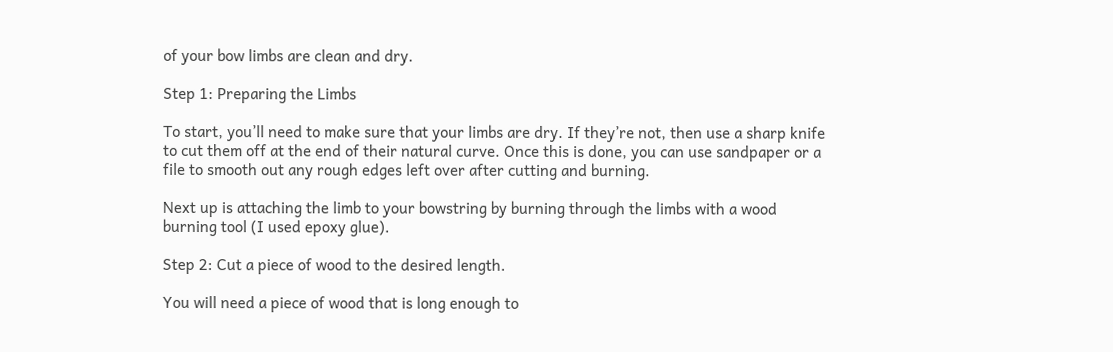of your bow limbs are clean and dry.

Step 1: Preparing the Limbs

To start, you’ll need to make sure that your limbs are dry. If they’re not, then use a sharp knife to cut them off at the end of their natural curve. Once this is done, you can use sandpaper or a file to smooth out any rough edges left over after cutting and burning.

Next up is attaching the limb to your bowstring by burning through the limbs with a wood burning tool (I used epoxy glue).

Step 2: Cut a piece of wood to the desired length.

You will need a piece of wood that is long enough to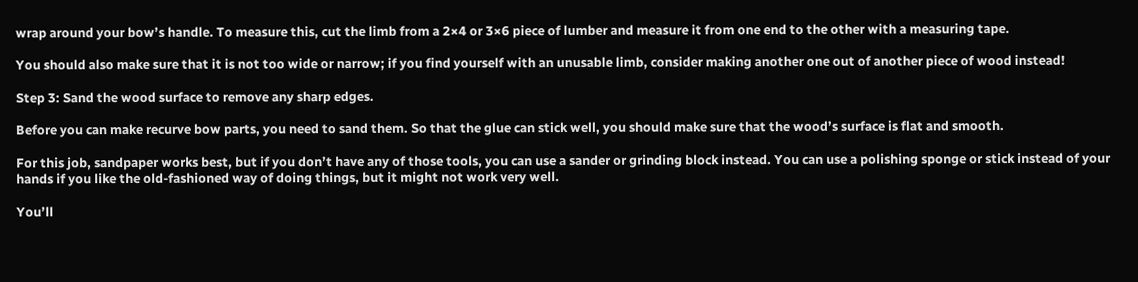wrap around your bow’s handle. To measure this, cut the limb from a 2×4 or 3×6 piece of lumber and measure it from one end to the other with a measuring tape.

You should also make sure that it is not too wide or narrow; if you find yourself with an unusable limb, consider making another one out of another piece of wood instead!

Step 3: Sand the wood surface to remove any sharp edges.

Before you can make recurve bow parts, you need to sand them. So that the glue can stick well, you should make sure that the wood’s surface is flat and smooth.

For this job, sandpaper works best, but if you don’t have any of those tools, you can use a sander or grinding block instead. You can use a polishing sponge or stick instead of your hands if you like the old-fashioned way of doing things, but it might not work very well.

You’ll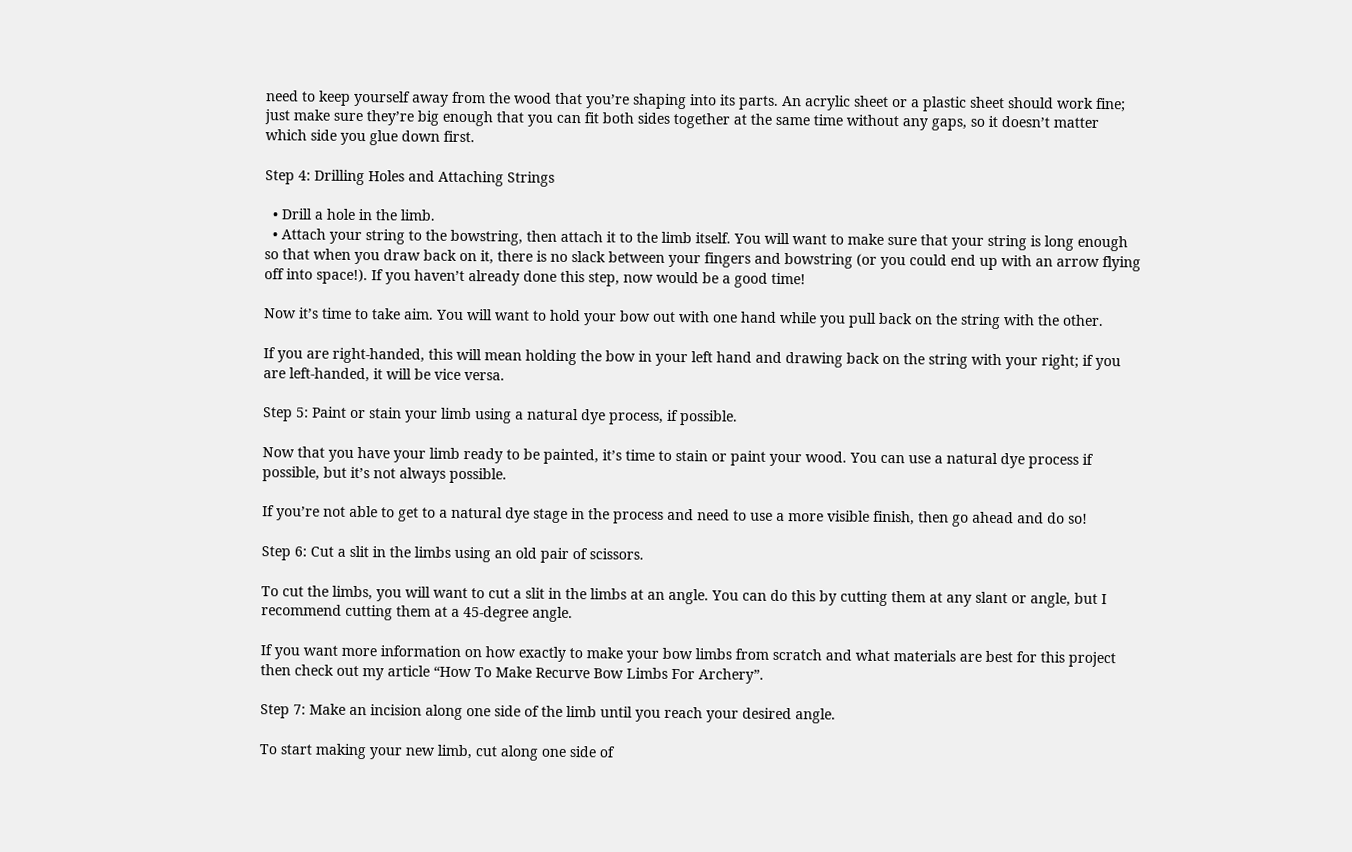need to keep yourself away from the wood that you’re shaping into its parts. An acrylic sheet or a plastic sheet should work fine; just make sure they’re big enough that you can fit both sides together at the same time without any gaps, so it doesn’t matter which side you glue down first.

Step 4: Drilling Holes and Attaching Strings

  • Drill a hole in the limb.
  • Attach your string to the bowstring, then attach it to the limb itself. You will want to make sure that your string is long enough so that when you draw back on it, there is no slack between your fingers and bowstring (or you could end up with an arrow flying off into space!). If you haven’t already done this step, now would be a good time!

Now it’s time to take aim. You will want to hold your bow out with one hand while you pull back on the string with the other.

If you are right-handed, this will mean holding the bow in your left hand and drawing back on the string with your right; if you are left-handed, it will be vice versa.

Step 5: Paint or stain your limb using a natural dye process, if possible.

Now that you have your limb ready to be painted, it’s time to stain or paint your wood. You can use a natural dye process if possible, but it’s not always possible.

If you’re not able to get to a natural dye stage in the process and need to use a more visible finish, then go ahead and do so!

Step 6: Cut a slit in the limbs using an old pair of scissors.

To cut the limbs, you will want to cut a slit in the limbs at an angle. You can do this by cutting them at any slant or angle, but I recommend cutting them at a 45-degree angle.

If you want more information on how exactly to make your bow limbs from scratch and what materials are best for this project then check out my article “How To Make Recurve Bow Limbs For Archery”.

Step 7: Make an incision along one side of the limb until you reach your desired angle.

To start making your new limb, cut along one side of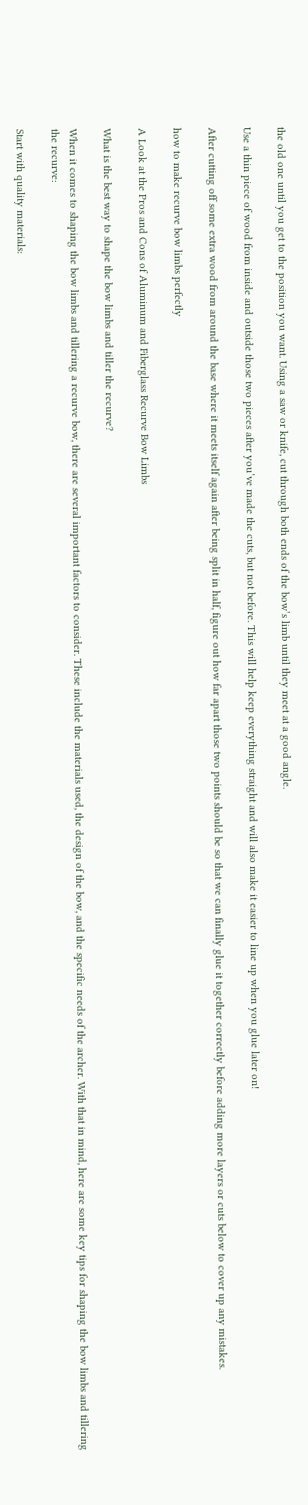the old one until you get to the position you want. Using a saw or knife, cut through both ends of the bow’s limb until they meet at a good angle.

Use a thin piece of wood from inside and outside those two pieces after you’ve made the cuts, but not before. This will help keep everything straight and will also make it easier to line up when you glue later on!

After cutting off some extra wood from around the base where it meets itself again after being split in half, figure out how far apart those two points should be so that we can finally glue it together correctly before adding more layers or cuts below to cover up any mistakes.

how to make recurve bow limbs perfectly

A Look at the Pros and Cons of Aluminum and Fiberglass Recurve Bow Limbs

What is the best way to shape the bow limbs and tiller the recurve?

When it comes to shaping the bow limbs and tillering a recurve bow, there are several important factors to consider. These include the materials used, the design of the bow, and the specific needs of the archer. With that in mind, here are some key tips for shaping the bow limbs and tillering the recurve:

Start with quality materials: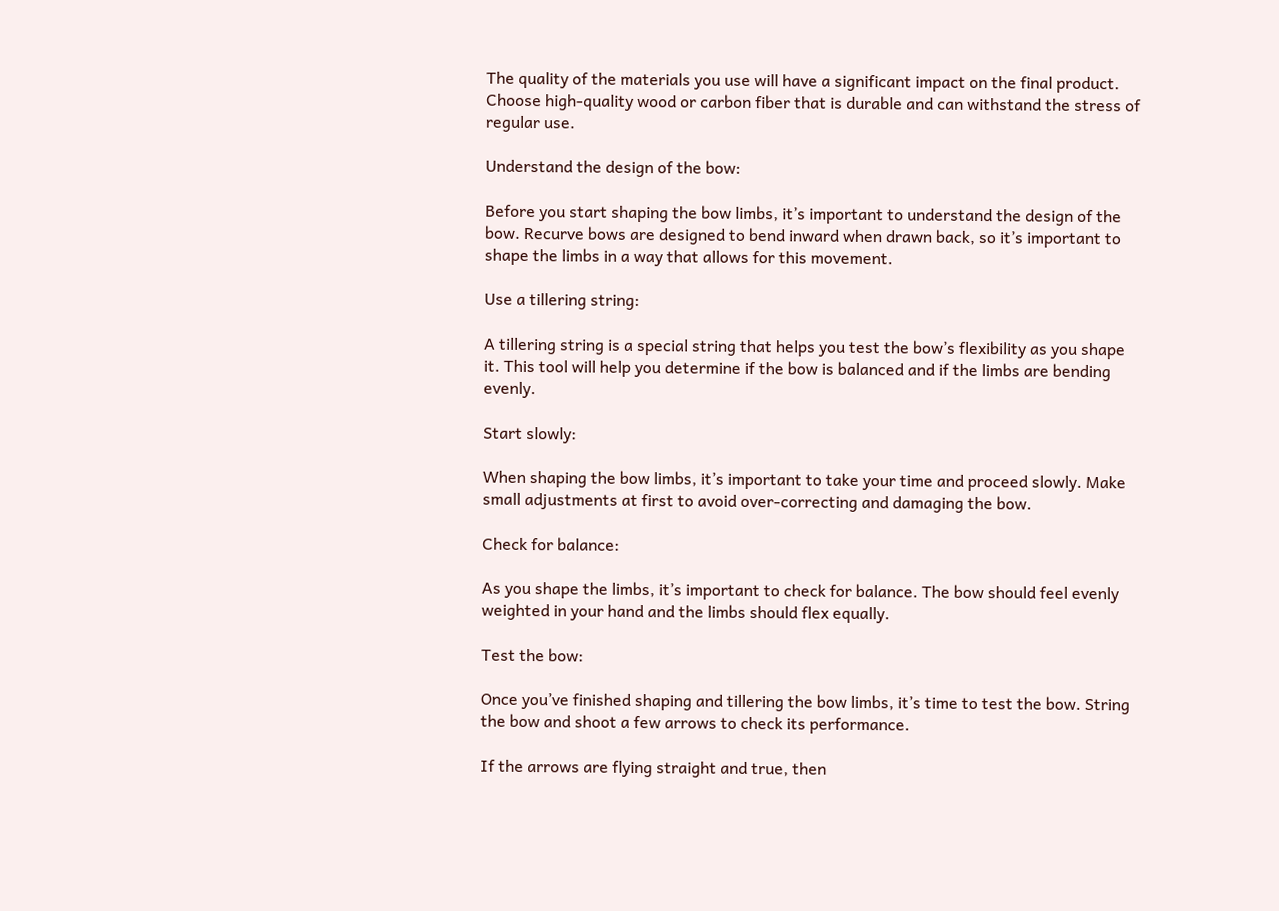The quality of the materials you use will have a significant impact on the final product. Choose high-quality wood or carbon fiber that is durable and can withstand the stress of regular use.

Understand the design of the bow:

Before you start shaping the bow limbs, it’s important to understand the design of the bow. Recurve bows are designed to bend inward when drawn back, so it’s important to shape the limbs in a way that allows for this movement.

Use a tillering string:

A tillering string is a special string that helps you test the bow’s flexibility as you shape it. This tool will help you determine if the bow is balanced and if the limbs are bending evenly.

Start slowly:

When shaping the bow limbs, it’s important to take your time and proceed slowly. Make small adjustments at first to avoid over-correcting and damaging the bow.

Check for balance:

As you shape the limbs, it’s important to check for balance. The bow should feel evenly weighted in your hand and the limbs should flex equally.

Test the bow:

Once you’ve finished shaping and tillering the bow limbs, it’s time to test the bow. String the bow and shoot a few arrows to check its performance.

If the arrows are flying straight and true, then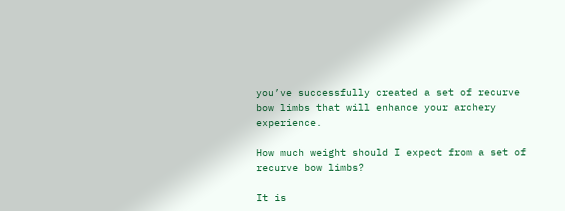you’ve successfully created a set of recurve bow limbs that will enhance your archery experience.

How much weight should I expect from a set of recurve bow limbs?

It is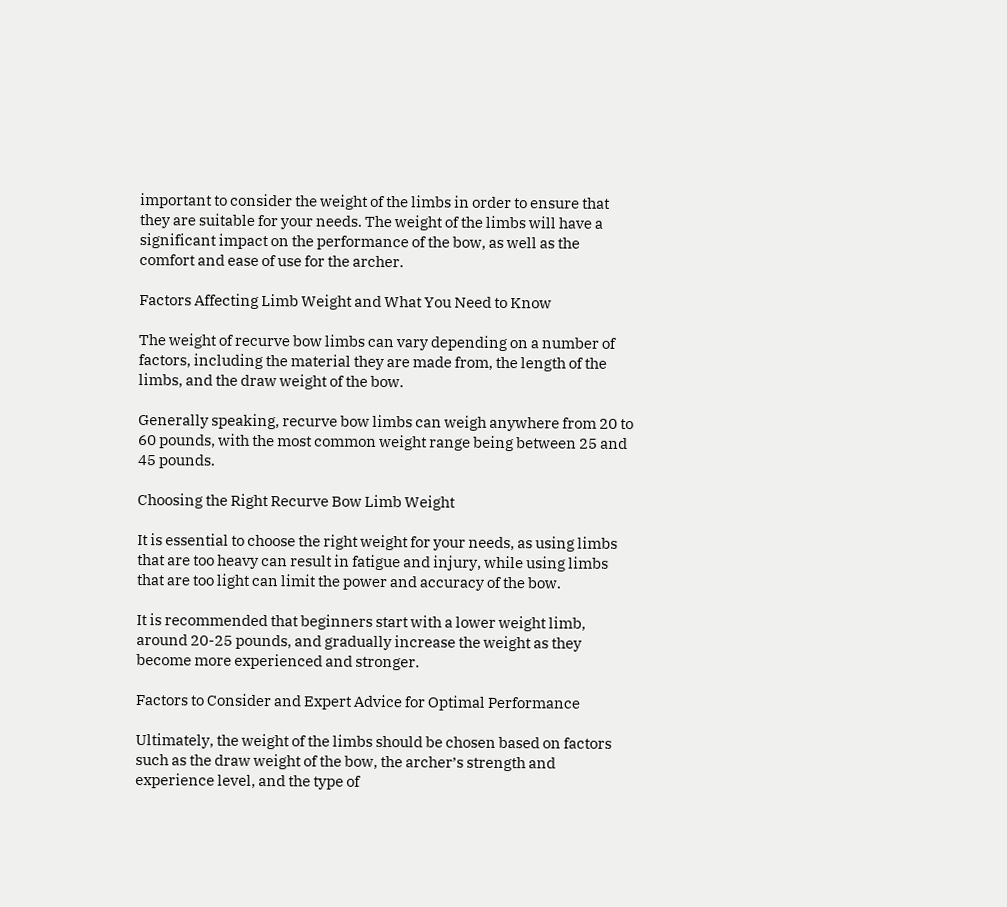important to consider the weight of the limbs in order to ensure that they are suitable for your needs. The weight of the limbs will have a significant impact on the performance of the bow, as well as the comfort and ease of use for the archer.

Factors Affecting Limb Weight and What You Need to Know

The weight of recurve bow limbs can vary depending on a number of factors, including the material they are made from, the length of the limbs, and the draw weight of the bow.

Generally speaking, recurve bow limbs can weigh anywhere from 20 to 60 pounds, with the most common weight range being between 25 and 45 pounds.

Choosing the Right Recurve Bow Limb Weight

It is essential to choose the right weight for your needs, as using limbs that are too heavy can result in fatigue and injury, while using limbs that are too light can limit the power and accuracy of the bow.

It is recommended that beginners start with a lower weight limb, around 20-25 pounds, and gradually increase the weight as they become more experienced and stronger.

Factors to Consider and Expert Advice for Optimal Performance

Ultimately, the weight of the limbs should be chosen based on factors such as the draw weight of the bow, the archer’s strength and experience level, and the type of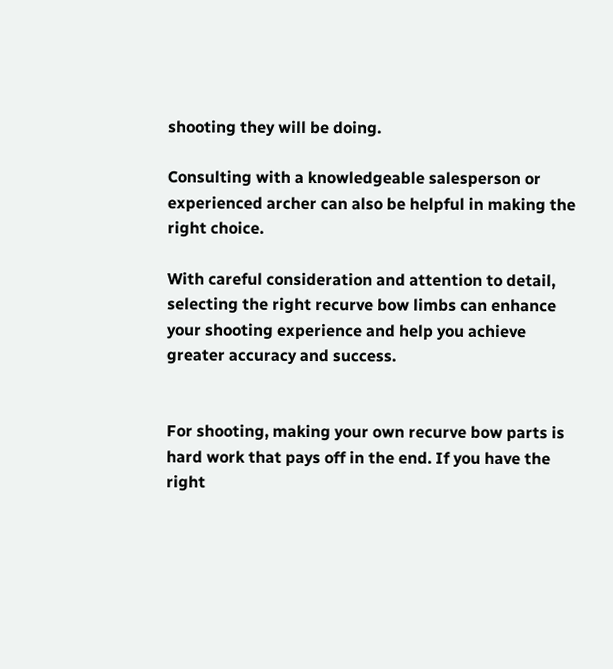shooting they will be doing.

Consulting with a knowledgeable salesperson or experienced archer can also be helpful in making the right choice.

With careful consideration and attention to detail, selecting the right recurve bow limbs can enhance your shooting experience and help you achieve greater accuracy and success.


For shooting, making your own recurve bow parts is hard work that pays off in the end. If you have the right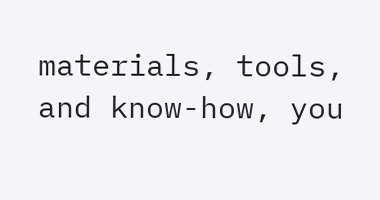materials, tools, and know-how, you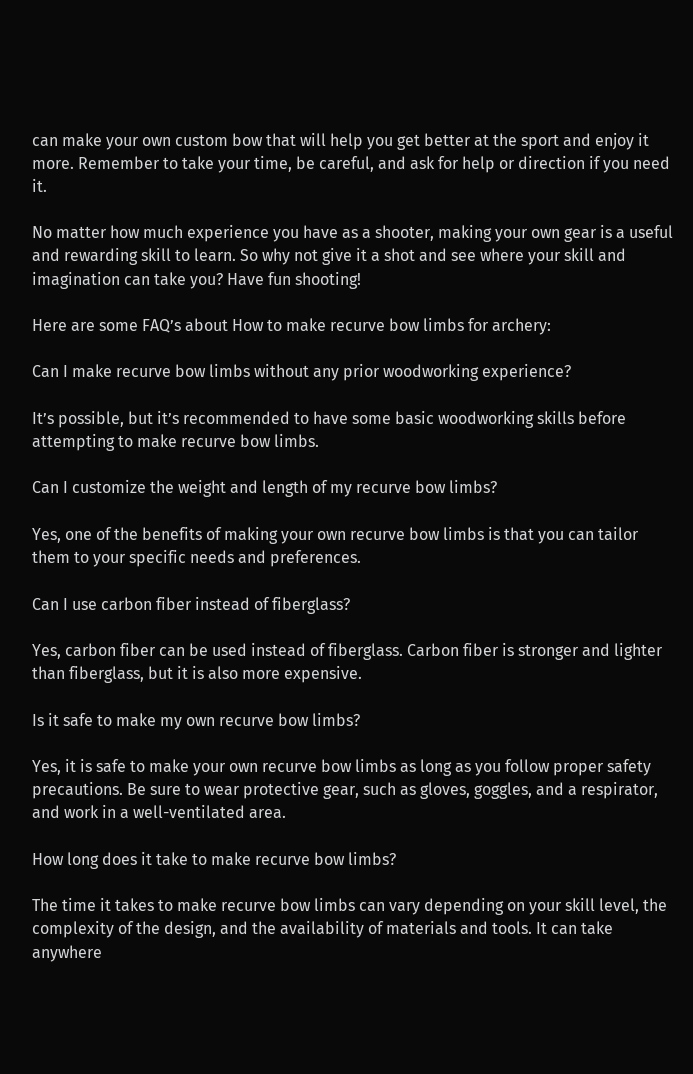can make your own custom bow that will help you get better at the sport and enjoy it more. Remember to take your time, be careful, and ask for help or direction if you need it.

No matter how much experience you have as a shooter, making your own gear is a useful and rewarding skill to learn. So why not give it a shot and see where your skill and imagination can take you? Have fun shooting!

Here are some FAQ’s about How to make recurve bow limbs for archery:

Can I make recurve bow limbs without any prior woodworking experience?

It’s possible, but it’s recommended to have some basic woodworking skills before attempting to make recurve bow limbs.

Can I customize the weight and length of my recurve bow limbs?

Yes, one of the benefits of making your own recurve bow limbs is that you can tailor them to your specific needs and preferences.

Can I use carbon fiber instead of fiberglass?

Yes, carbon fiber can be used instead of fiberglass. Carbon fiber is stronger and lighter than fiberglass, but it is also more expensive.

Is it safe to make my own recurve bow limbs?

Yes, it is safe to make your own recurve bow limbs as long as you follow proper safety precautions. Be sure to wear protective gear, such as gloves, goggles, and a respirator, and work in a well-ventilated area.

How long does it take to make recurve bow limbs?

The time it takes to make recurve bow limbs can vary depending on your skill level, the complexity of the design, and the availability of materials and tools. It can take anywhere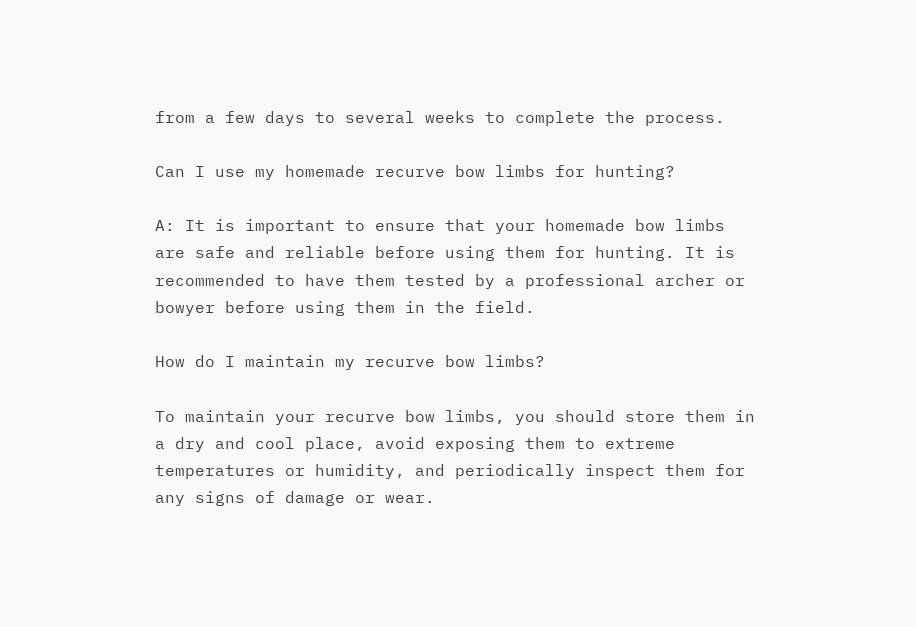from a few days to several weeks to complete the process.

Can I use my homemade recurve bow limbs for hunting?

A: It is important to ensure that your homemade bow limbs are safe and reliable before using them for hunting. It is recommended to have them tested by a professional archer or bowyer before using them in the field.

How do I maintain my recurve bow limbs?

To maintain your recurve bow limbs, you should store them in a dry and cool place, avoid exposing them to extreme temperatures or humidity, and periodically inspect them for any signs of damage or wear.